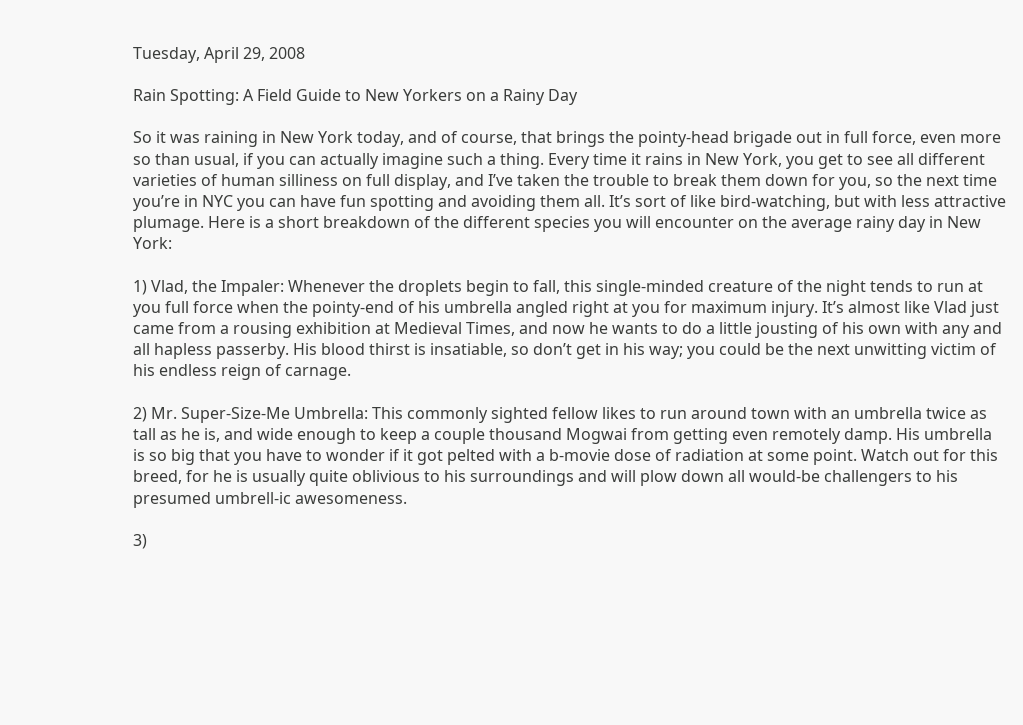Tuesday, April 29, 2008

Rain Spotting: A Field Guide to New Yorkers on a Rainy Day

So it was raining in New York today, and of course, that brings the pointy-head brigade out in full force, even more so than usual, if you can actually imagine such a thing. Every time it rains in New York, you get to see all different varieties of human silliness on full display, and I’ve taken the trouble to break them down for you, so the next time you’re in NYC you can have fun spotting and avoiding them all. It’s sort of like bird-watching, but with less attractive plumage. Here is a short breakdown of the different species you will encounter on the average rainy day in New York:

1) Vlad, the Impaler: Whenever the droplets begin to fall, this single-minded creature of the night tends to run at you full force when the pointy-end of his umbrella angled right at you for maximum injury. It’s almost like Vlad just came from a rousing exhibition at Medieval Times, and now he wants to do a little jousting of his own with any and all hapless passerby. His blood thirst is insatiable, so don’t get in his way; you could be the next unwitting victim of his endless reign of carnage.

2) Mr. Super-Size-Me Umbrella: This commonly sighted fellow likes to run around town with an umbrella twice as tall as he is, and wide enough to keep a couple thousand Mogwai from getting even remotely damp. His umbrella is so big that you have to wonder if it got pelted with a b-movie dose of radiation at some point. Watch out for this breed, for he is usually quite oblivious to his surroundings and will plow down all would-be challengers to his presumed umbrell-ic awesomeness.

3)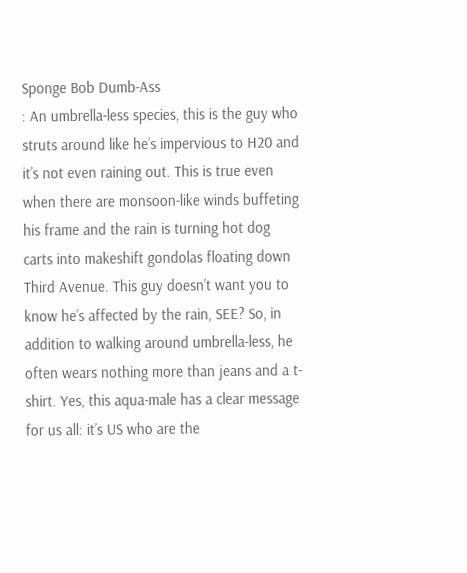Sponge Bob Dumb-Ass
: An umbrella-less species, this is the guy who struts around like he’s impervious to H20 and it’s not even raining out. This is true even when there are monsoon-like winds buffeting his frame and the rain is turning hot dog carts into makeshift gondolas floating down Third Avenue. This guy doesn’t want you to know he’s affected by the rain, SEE? So, in addition to walking around umbrella-less, he often wears nothing more than jeans and a t-shirt. Yes, this aqua-male has a clear message for us all: it’s US who are the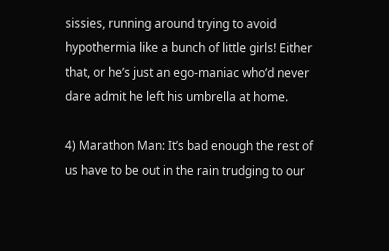sissies, running around trying to avoid hypothermia like a bunch of little girls! Either that, or he’s just an ego-maniac who’d never dare admit he left his umbrella at home.

4) Marathon Man: It’s bad enough the rest of us have to be out in the rain trudging to our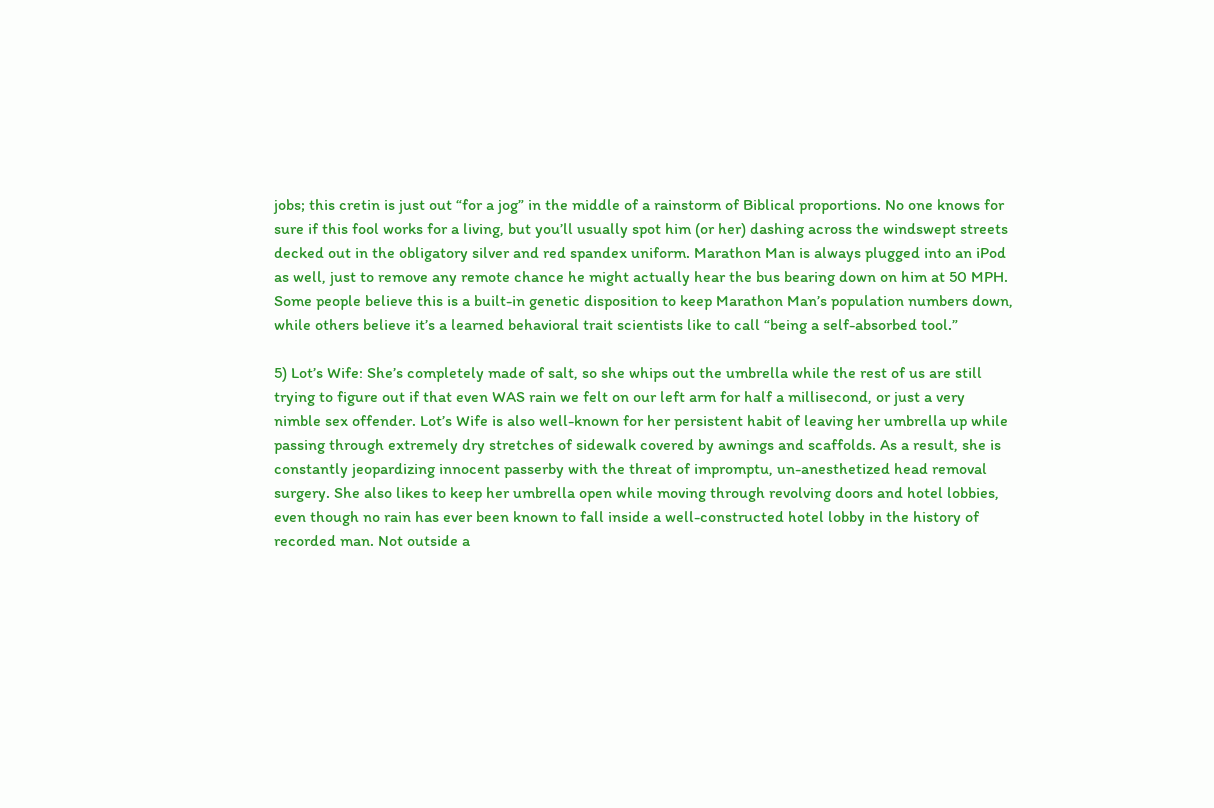jobs; this cretin is just out “for a jog” in the middle of a rainstorm of Biblical proportions. No one knows for sure if this fool works for a living, but you’ll usually spot him (or her) dashing across the windswept streets decked out in the obligatory silver and red spandex uniform. Marathon Man is always plugged into an iPod as well, just to remove any remote chance he might actually hear the bus bearing down on him at 50 MPH. Some people believe this is a built-in genetic disposition to keep Marathon Man’s population numbers down, while others believe it’s a learned behavioral trait scientists like to call “being a self-absorbed tool.”

5) Lot’s Wife: She’s completely made of salt, so she whips out the umbrella while the rest of us are still trying to figure out if that even WAS rain we felt on our left arm for half a millisecond, or just a very nimble sex offender. Lot’s Wife is also well-known for her persistent habit of leaving her umbrella up while passing through extremely dry stretches of sidewalk covered by awnings and scaffolds. As a result, she is constantly jeopardizing innocent passerby with the threat of impromptu, un-anesthetized head removal surgery. She also likes to keep her umbrella open while moving through revolving doors and hotel lobbies, even though no rain has ever been known to fall inside a well-constructed hotel lobby in the history of recorded man. Not outside a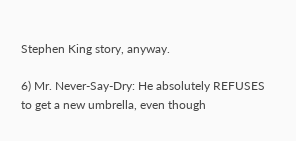Stephen King story, anyway.

6) Mr. Never-Say-Dry: He absolutely REFUSES to get a new umbrella, even though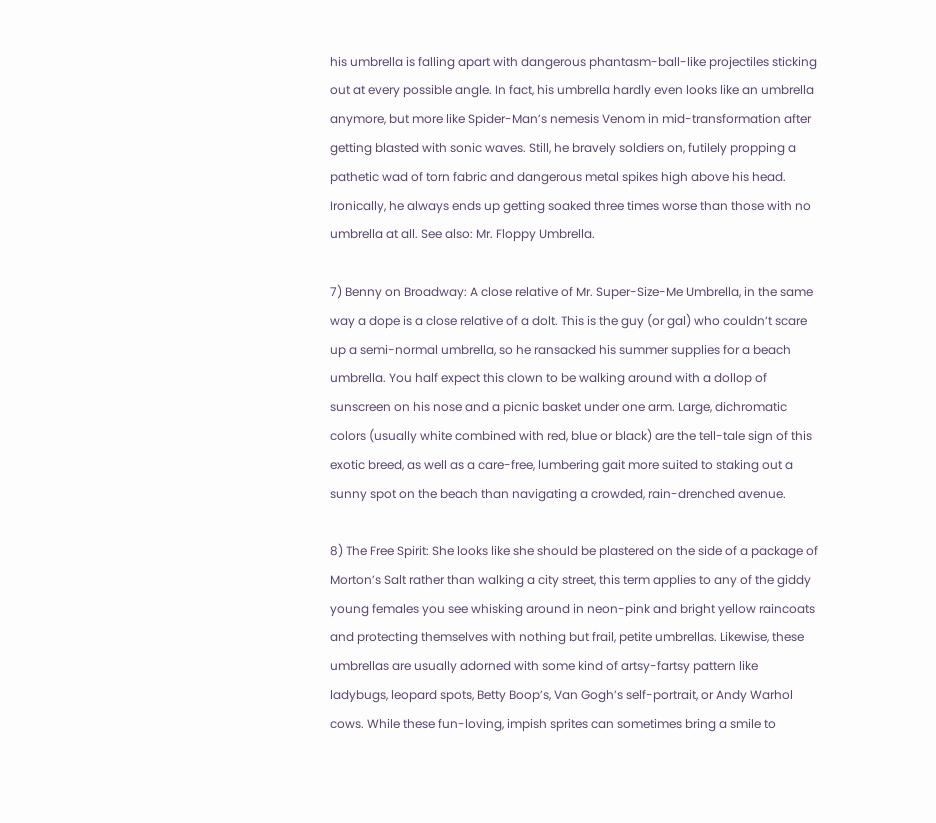his umbrella is falling apart with dangerous phantasm-ball-like projectiles sticking out at every possible angle. In fact, his umbrella hardly even looks like an umbrella anymore, but more like Spider-Man’s nemesis Venom in mid-transformation after getting blasted with sonic waves. Still, he bravely soldiers on, futilely propping a pathetic wad of torn fabric and dangerous metal spikes high above his head. Ironically, he always ends up getting soaked three times worse than those with no umbrella at all. See also: Mr. Floppy Umbrella.

7) Benny on Broadway: A close relative of Mr. Super-Size-Me Umbrella, in the same way a dope is a close relative of a dolt. This is the guy (or gal) who couldn’t scare up a semi-normal umbrella, so he ransacked his summer supplies for a beach umbrella. You half expect this clown to be walking around with a dollop of sunscreen on his nose and a picnic basket under one arm. Large, dichromatic colors (usually white combined with red, blue or black) are the tell-tale sign of this exotic breed, as well as a care-free, lumbering gait more suited to staking out a sunny spot on the beach than navigating a crowded, rain-drenched avenue.

8) The Free Spirit: She looks like she should be plastered on the side of a package of Morton’s Salt rather than walking a city street, this term applies to any of the giddy young females you see whisking around in neon-pink and bright yellow raincoats and protecting themselves with nothing but frail, petite umbrellas. Likewise, these umbrellas are usually adorned with some kind of artsy-fartsy pattern like ladybugs, leopard spots, Betty Boop’s, Van Gogh’s self-portrait, or Andy Warhol cows. While these fun-loving, impish sprites can sometimes bring a smile to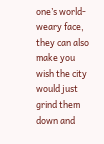one’s world-weary face, they can also make you wish the city would just grind them down and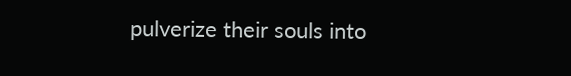pulverize their souls into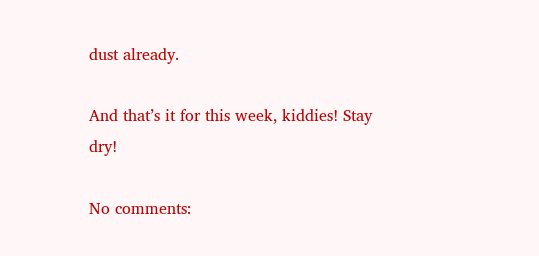dust already.

And that’s it for this week, kiddies! Stay dry!

No comments: